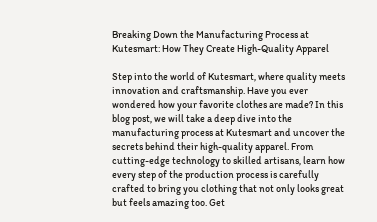Breaking Down the Manufacturing Process at Kutesmart: How They Create High-Quality Apparel

Step into the world of Kutesmart, where quality meets innovation and craftsmanship. Have you ever wondered how your favorite clothes are made? In this blog post, we will take a deep dive into the manufacturing process at Kutesmart and uncover the secrets behind their high-quality apparel. From cutting-edge technology to skilled artisans, learn how every step of the production process is carefully crafted to bring you clothing that not only looks great but feels amazing too. Get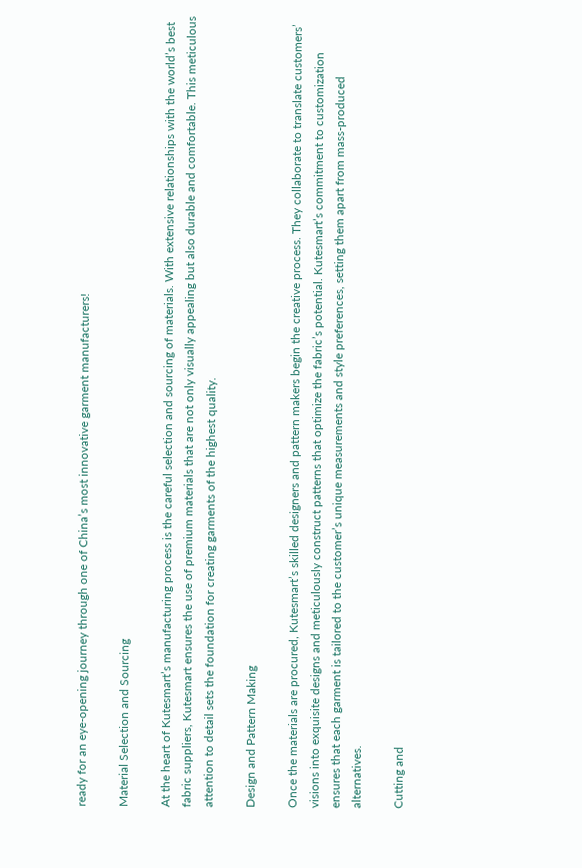ready for an eye-opening journey through one of China’s most innovative garment manufacturers!

Material Selection and Sourcing

At the heart of Kutesmart’s manufacturing process is the careful selection and sourcing of materials. With extensive relationships with the world’s best fabric suppliers, Kutesmart ensures the use of premium materials that are not only visually appealing but also durable and comfortable. This meticulous attention to detail sets the foundation for creating garments of the highest quality.

Design and Pattern Making

Once the materials are procured, Kutesmart’s skilled designers and pattern makers begin the creative process. They collaborate to translate customers’ visions into exquisite designs and meticulously construct patterns that optimize the fabric’s potential. Kutesmart’s commitment to customization ensures that each garment is tailored to the customer’s unique measurements and style preferences, setting them apart from mass-produced alternatives.

Cutting and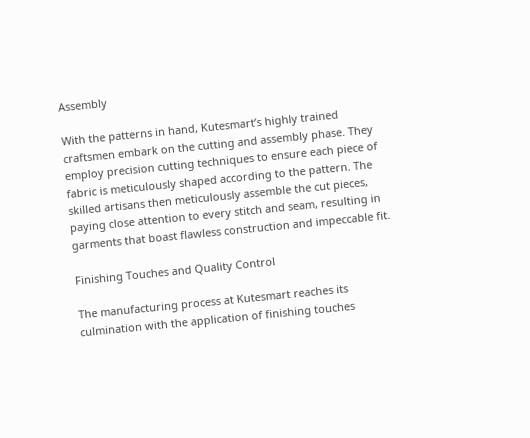Assembly

With the patterns in hand, Kutesmart’s highly trained craftsmen embark on the cutting and assembly phase. They employ precision cutting techniques to ensure each piece of fabric is meticulously shaped according to the pattern. The skilled artisans then meticulously assemble the cut pieces, paying close attention to every stitch and seam, resulting in garments that boast flawless construction and impeccable fit.

Finishing Touches and Quality Control

The manufacturing process at Kutesmart reaches its culmination with the application of finishing touches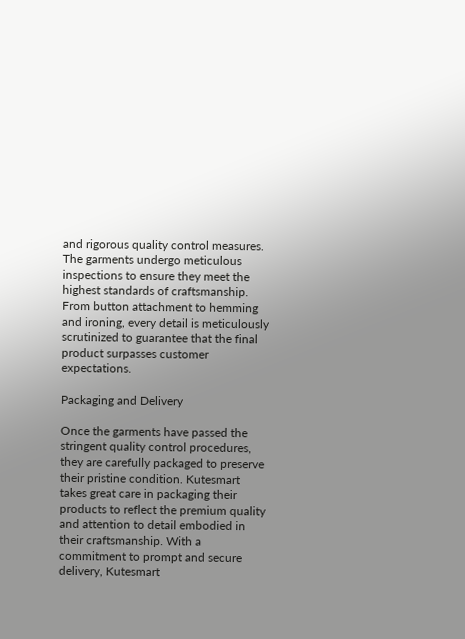and rigorous quality control measures. The garments undergo meticulous inspections to ensure they meet the highest standards of craftsmanship. From button attachment to hemming and ironing, every detail is meticulously scrutinized to guarantee that the final product surpasses customer expectations.

Packaging and Delivery

Once the garments have passed the stringent quality control procedures, they are carefully packaged to preserve their pristine condition. Kutesmart takes great care in packaging their products to reflect the premium quality and attention to detail embodied in their craftsmanship. With a commitment to prompt and secure delivery, Kutesmart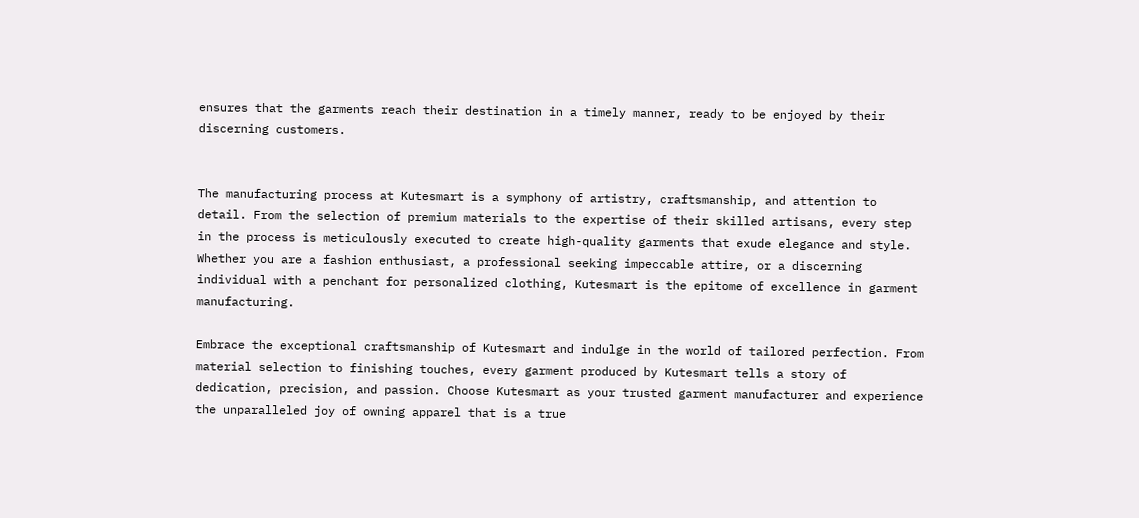ensures that the garments reach their destination in a timely manner, ready to be enjoyed by their discerning customers.


The manufacturing process at Kutesmart is a symphony of artistry, craftsmanship, and attention to detail. From the selection of premium materials to the expertise of their skilled artisans, every step in the process is meticulously executed to create high-quality garments that exude elegance and style. Whether you are a fashion enthusiast, a professional seeking impeccable attire, or a discerning individual with a penchant for personalized clothing, Kutesmart is the epitome of excellence in garment manufacturing.

Embrace the exceptional craftsmanship of Kutesmart and indulge in the world of tailored perfection. From material selection to finishing touches, every garment produced by Kutesmart tells a story of dedication, precision, and passion. Choose Kutesmart as your trusted garment manufacturer and experience the unparalleled joy of owning apparel that is a true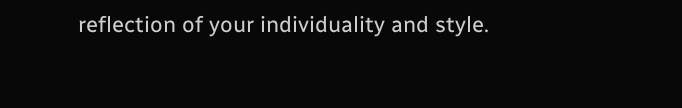reflection of your individuality and style.